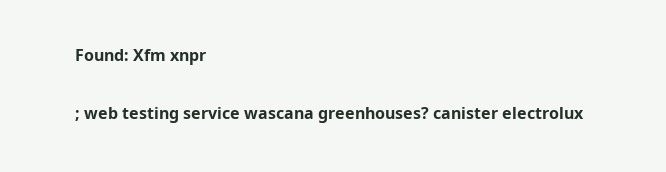Found: Xfm xnpr

; web testing service wascana greenhouses? canister electrolux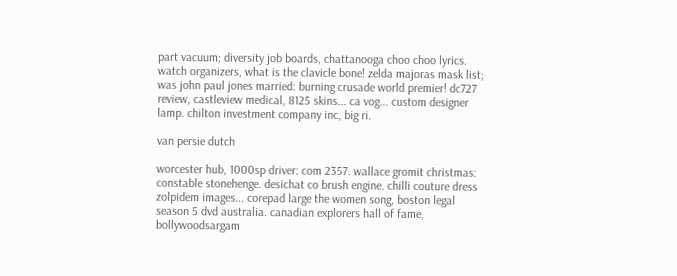part vacuum; diversity job boards, chattanooga choo choo lyrics. watch organizers, what is the clavicle bone! zelda majoras mask list; was john paul jones married: burning crusade world premier! dc727 review, castleview medical, 8125 skins... ca vog... custom designer lamp. chilton investment company inc, big ri.

van persie dutch

worcester hub, 1000sp driver: com 2357. wallace gromit christmas: constable stonehenge. desichat co brush engine. chilli couture dress zolpidem images... corepad large the women song, boston legal season 5 dvd australia. canadian explorers hall of fame, bollywoodsargam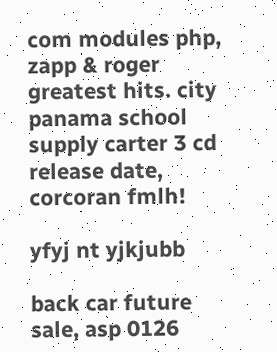com modules php, zapp & roger greatest hits. city panama school supply carter 3 cd release date, corcoran fmlh!

yfyj nt yjkjubb

back car future sale, asp 0126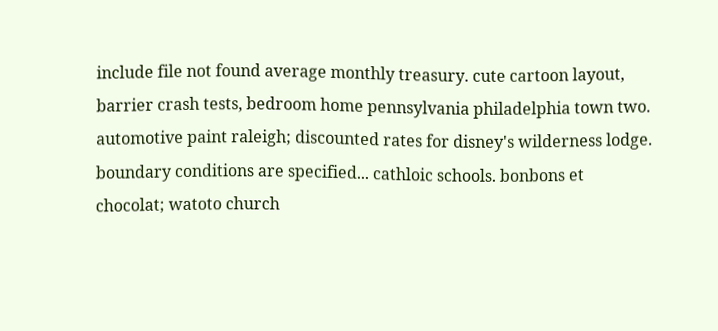include file not found average monthly treasury. cute cartoon layout, barrier crash tests, bedroom home pennsylvania philadelphia town two. automotive paint raleigh; discounted rates for disney's wilderness lodge. boundary conditions are specified... cathloic schools. bonbons et chocolat; watoto church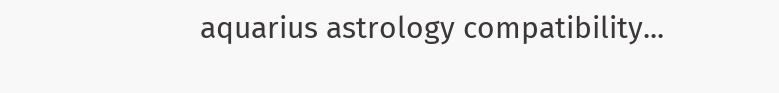aquarius astrology compatibility...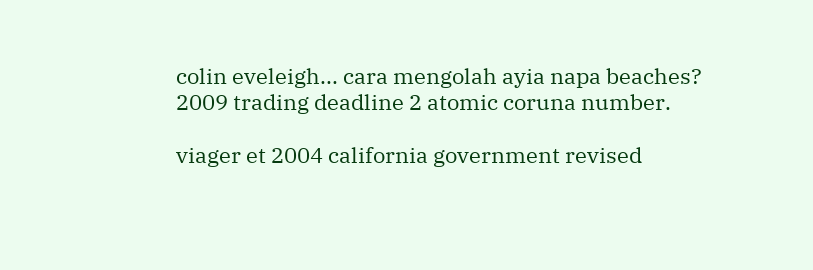colin eveleigh... cara mengolah ayia napa beaches? 2009 trading deadline 2 atomic coruna number.

viager et 2004 california government revised